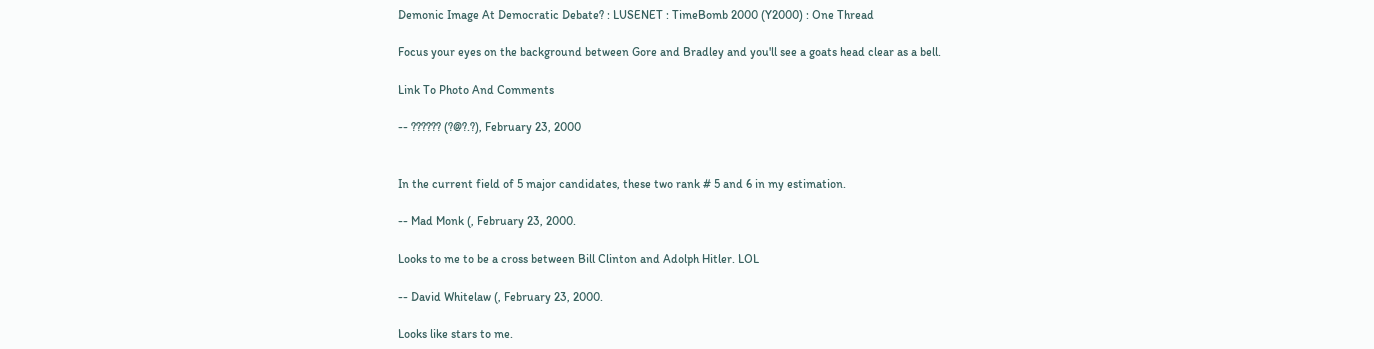Demonic Image At Democratic Debate? : LUSENET : TimeBomb 2000 (Y2000) : One Thread

Focus your eyes on the background between Gore and Bradley and you'll see a goats head clear as a bell.

Link To Photo And Comments

-- ?????? (?@?.?), February 23, 2000


In the current field of 5 major candidates, these two rank # 5 and 6 in my estimation.

-- Mad Monk (, February 23, 2000.

Looks to me to be a cross between Bill Clinton and Adolph Hitler. LOL

-- David Whitelaw (, February 23, 2000.

Looks like stars to me.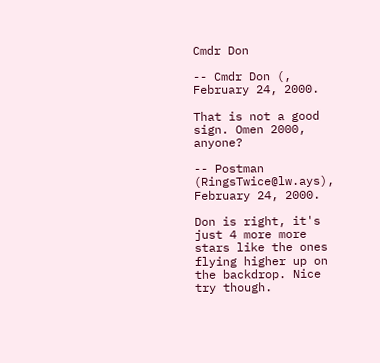Cmdr Don

-- Cmdr Don (, February 24, 2000.

That is not a good sign. Omen 2000, anyone?

-- Postman (RingsTwice@lw.ays), February 24, 2000.

Don is right, it's just 4 more more stars like the ones flying higher up on the backdrop. Nice try though.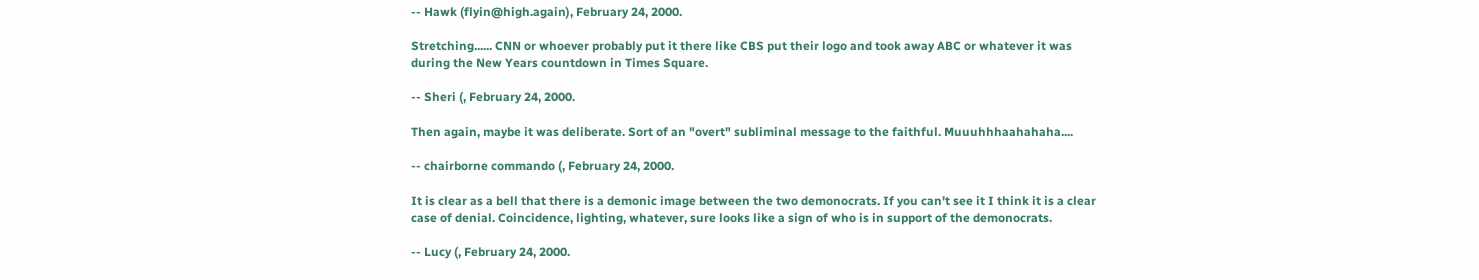-- Hawk (flyin@high.again), February 24, 2000.

Stretching...... CNN or whoever probably put it there like CBS put their logo and took away ABC or whatever it was during the New Years countdown in Times Square.

-- Sheri (, February 24, 2000.

Then again, maybe it was deliberate. Sort of an "overt" subliminal message to the faithful. Muuuhhhaahahaha....

-- chairborne commando (, February 24, 2000.

It is clear as a bell that there is a demonic image between the two demonocrats. If you can't see it I think it is a clear case of denial. Coincidence, lighting, whatever, sure looks like a sign of who is in support of the demonocrats.

-- Lucy (, February 24, 2000.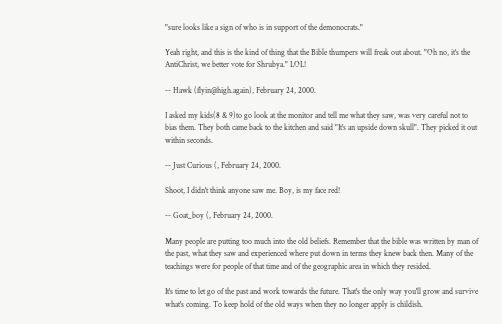"sure looks like a sign of who is in support of the demonocrats."

Yeah right, and this is the kind of thing that the Bible thumpers will freak out about. "Oh no, it's the AntiChrist, we better vote for Shrubya." LOL!

-- Hawk (flyin@high.again), February 24, 2000.

I asked my kids(8 & 9)to go look at the monitor and tell me what they saw, was very careful not to bias them. They both came back to the kitchen and said "It's an upside down skull". They picked it out within seconds.

-- Just Curious (, February 24, 2000.

Shoot, I didn't think anyone saw me. Boy, is my face red!

-- Goat_boy (, February 24, 2000.

Many people are putting too much into the old beliefs. Remember that the bible was written by man of the past, what they saw and experienced where put down in terms they knew back then. Many of the teachings were for people of that time and of the geographic area in which they resided.

It's time to let go of the past and work towards the future. That's the only way you'll grow and survive what's coming. To keep hold of the old ways when they no longer apply is childish.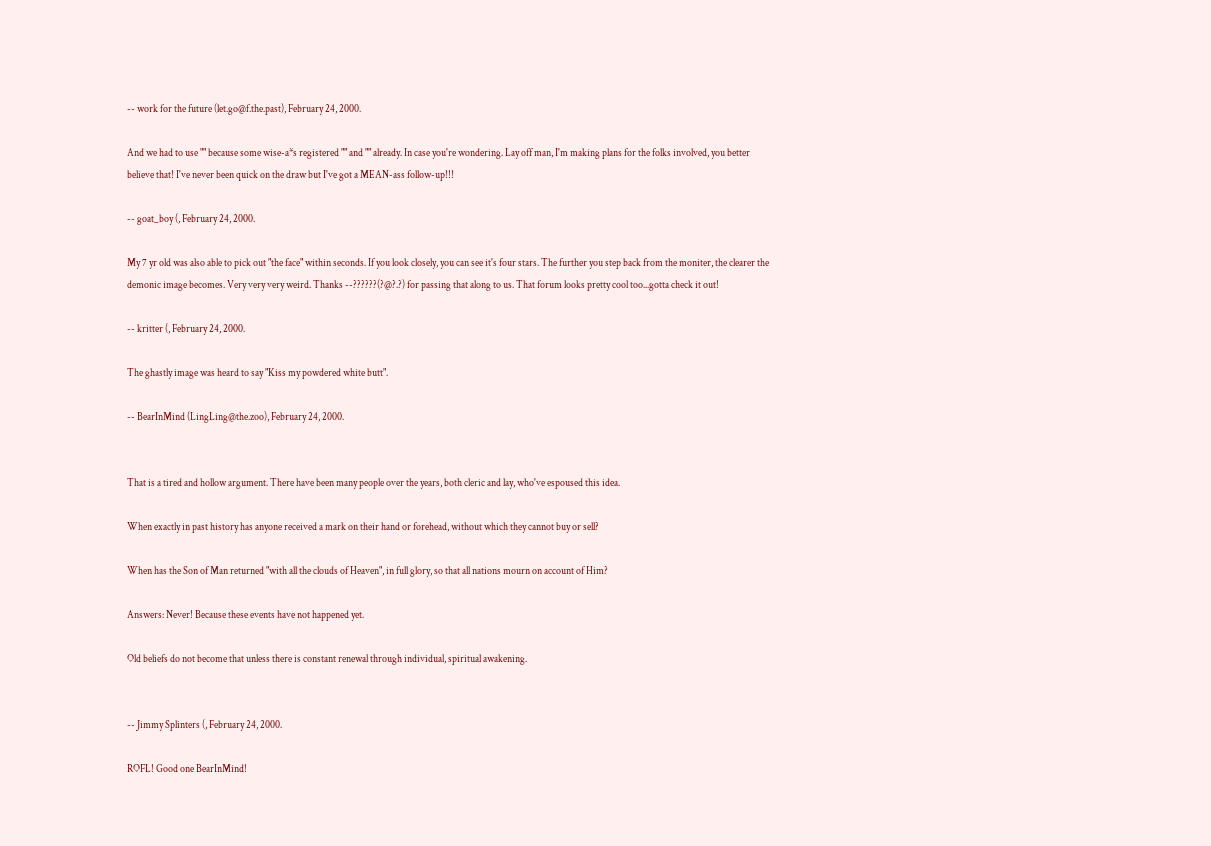-- work for the future (let.go@f.the.past), February 24, 2000.

And we had to use "" because some wise-a*s registered "" and "" already. In case you're wondering. Lay off man, I'm making plans for the folks involved, you better believe that! I've never been quick on the draw but I've got a MEAN-ass follow-up!!!

-- goat_boy (, February 24, 2000.

My 7 yr old was also able to pick out "the face" within seconds. If you look closely, you can see it's four stars. The further you step back from the moniter, the clearer the demonic image becomes. Very very very weird. Thanks --??????(?@?.?) for passing that along to us. That forum looks pretty cool too...gotta check it out!

-- kritter (, February 24, 2000.

The ghastly image was heard to say "Kiss my powdered white butt".

-- BearInMind (LingLing@the.zoo), February 24, 2000.


That is a tired and hollow argument. There have been many people over the years, both cleric and lay, who've espoused this idea.

When exactly in past history has anyone received a mark on their hand or forehead, without which they cannot buy or sell?

When has the Son of Man returned "with all the clouds of Heaven", in full glory, so that all nations mourn on account of Him?

Answers: Never! Because these events have not happened yet.

Old beliefs do not become that unless there is constant renewal through individual, spiritual awakening.


-- Jimmy Splinters (, February 24, 2000.

ROFL! Good one BearInMind!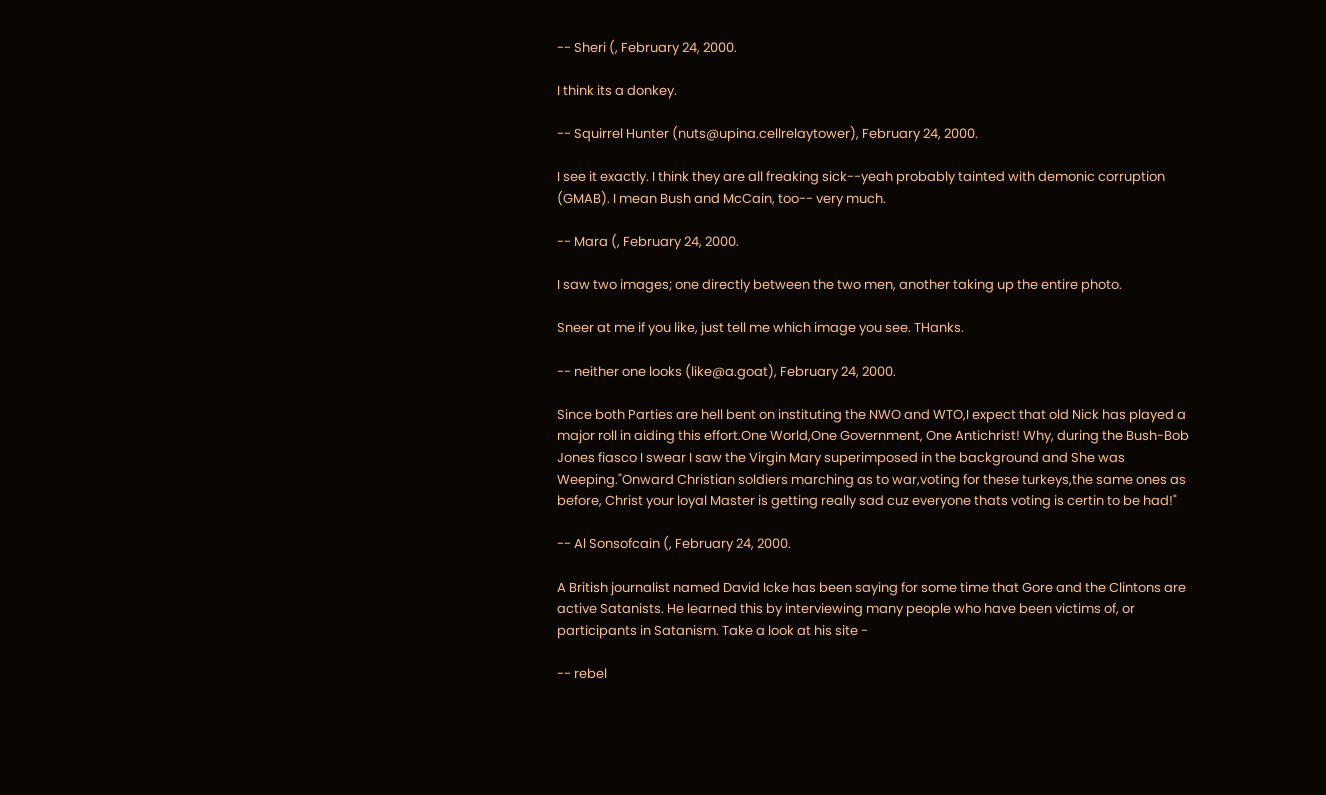-- Sheri (, February 24, 2000.

I think its a donkey.

-- Squirrel Hunter (nuts@upina.cellrelaytower), February 24, 2000.

I see it exactly. I think they are all freaking sick--yeah probably tainted with demonic corruption (GMAB). I mean Bush and McCain, too-- very much.

-- Mara (, February 24, 2000.

I saw two images; one directly between the two men, another taking up the entire photo.

Sneer at me if you like, just tell me which image you see. THanks.

-- neither one looks (like@a.goat), February 24, 2000.

Since both Parties are hell bent on instituting the NWO and WTO,I expect that old Nick has played a major roll in aiding this effort.One World,One Government, One Antichrist! Why, during the Bush-Bob Jones fiasco I swear I saw the Virgin Mary superimposed in the background and She was Weeping."Onward Christian soldiers marching as to war,voting for these turkeys,the same ones as before, Christ your loyal Master is getting really sad cuz everyone thats voting is certin to be had!"

-- Al Sonsofcain (, February 24, 2000.

A British journalist named David Icke has been saying for some time that Gore and the Clintons are active Satanists. He learned this by interviewing many people who have been victims of, or participants in Satanism. Take a look at his site -

-- rebel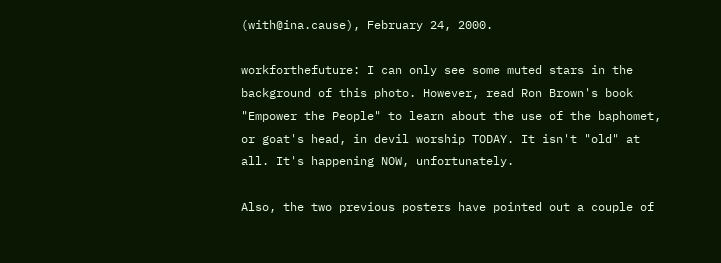(with@ina.cause), February 24, 2000.

workforthefuture: I can only see some muted stars in the background of this photo. However, read Ron Brown's book "Empower the People" to learn about the use of the baphomet, or goat's head, in devil worship TODAY. It isn't "old" at all. It's happening NOW, unfortunately.

Also, the two previous posters have pointed out a couple of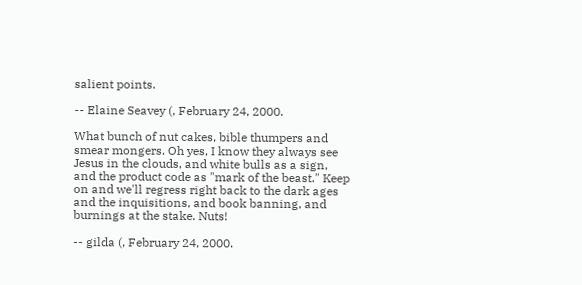salient points.

-- Elaine Seavey (, February 24, 2000.

What bunch of nut cakes, bible thumpers and smear mongers. Oh yes, I know they always see Jesus in the clouds, and white bulls as a sign, and the product code as "mark of the beast." Keep on and we'll regress right back to the dark ages and the inquisitions, and book banning, and burnings at the stake. Nuts!

-- gilda (, February 24, 2000.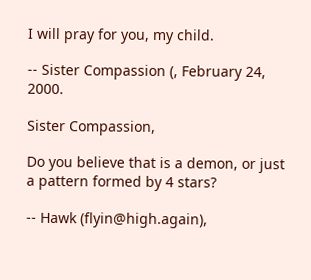I will pray for you, my child.

-- Sister Compassion (, February 24, 2000.

Sister Compassion,

Do you believe that is a demon, or just a pattern formed by 4 stars?

-- Hawk (flyin@high.again),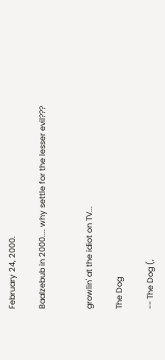February 24, 2000.

Baalzebub in 2000.... why settle for the lesser evil???


growlin' at the idiot on TV...

The Dog

-- The Dog (,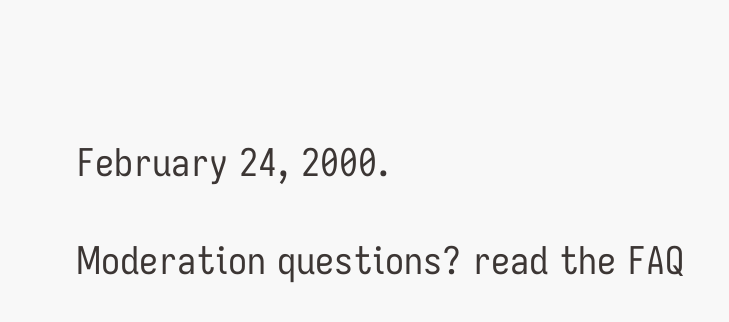February 24, 2000.

Moderation questions? read the FAQ